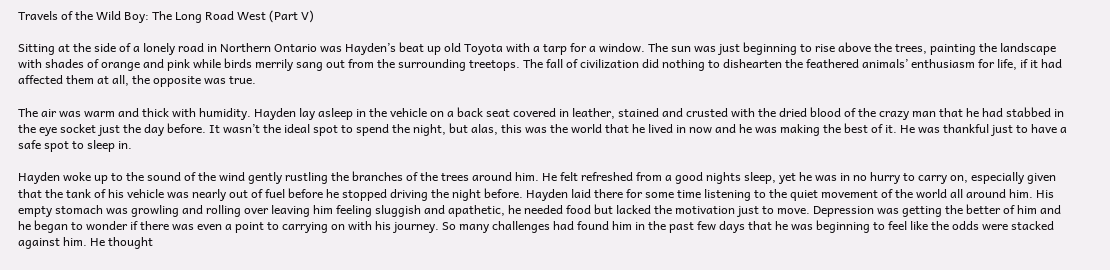Travels of the Wild Boy: The Long Road West (Part V)

Sitting at the side of a lonely road in Northern Ontario was Hayden’s beat up old Toyota with a tarp for a window. The sun was just beginning to rise above the trees, painting the landscape with shades of orange and pink while birds merrily sang out from the surrounding treetops. The fall of civilization did nothing to dishearten the feathered animals’ enthusiasm for life, if it had affected them at all, the opposite was true.

The air was warm and thick with humidity. Hayden lay asleep in the vehicle on a back seat covered in leather, stained and crusted with the dried blood of the crazy man that he had stabbed in the eye socket just the day before. It wasn’t the ideal spot to spend the night, but alas, this was the world that he lived in now and he was making the best of it. He was thankful just to have a safe spot to sleep in.

Hayden woke up to the sound of the wind gently rustling the branches of the trees around him. He felt refreshed from a good nights sleep, yet he was in no hurry to carry on, especially given that the tank of his vehicle was nearly out of fuel before he stopped driving the night before. Hayden laid there for some time listening to the quiet movement of the world all around him. His empty stomach was growling and rolling over leaving him feeling sluggish and apathetic, he needed food but lacked the motivation just to move. Depression was getting the better of him and he began to wonder if there was even a point to carrying on with his journey. So many challenges had found him in the past few days that he was beginning to feel like the odds were stacked against him. He thought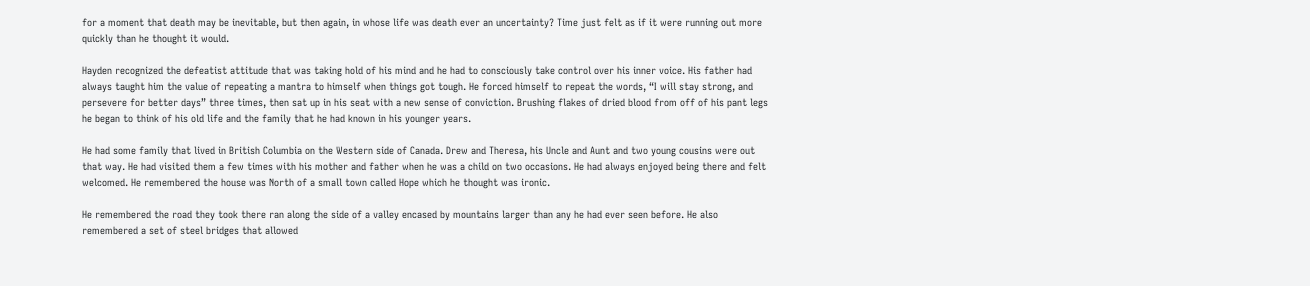for a moment that death may be inevitable, but then again, in whose life was death ever an uncertainty? Time just felt as if it were running out more quickly than he thought it would.

Hayden recognized the defeatist attitude that was taking hold of his mind and he had to consciously take control over his inner voice. His father had always taught him the value of repeating a mantra to himself when things got tough. He forced himself to repeat the words, “I will stay strong, and persevere for better days” three times, then sat up in his seat with a new sense of conviction. Brushing flakes of dried blood from off of his pant legs he began to think of his old life and the family that he had known in his younger years.

He had some family that lived in British Columbia on the Western side of Canada. Drew and Theresa, his Uncle and Aunt and two young cousins were out that way. He had visited them a few times with his mother and father when he was a child on two occasions. He had always enjoyed being there and felt welcomed. He remembered the house was North of a small town called Hope which he thought was ironic.

He remembered the road they took there ran along the side of a valley encased by mountains larger than any he had ever seen before. He also remembered a set of steel bridges that allowed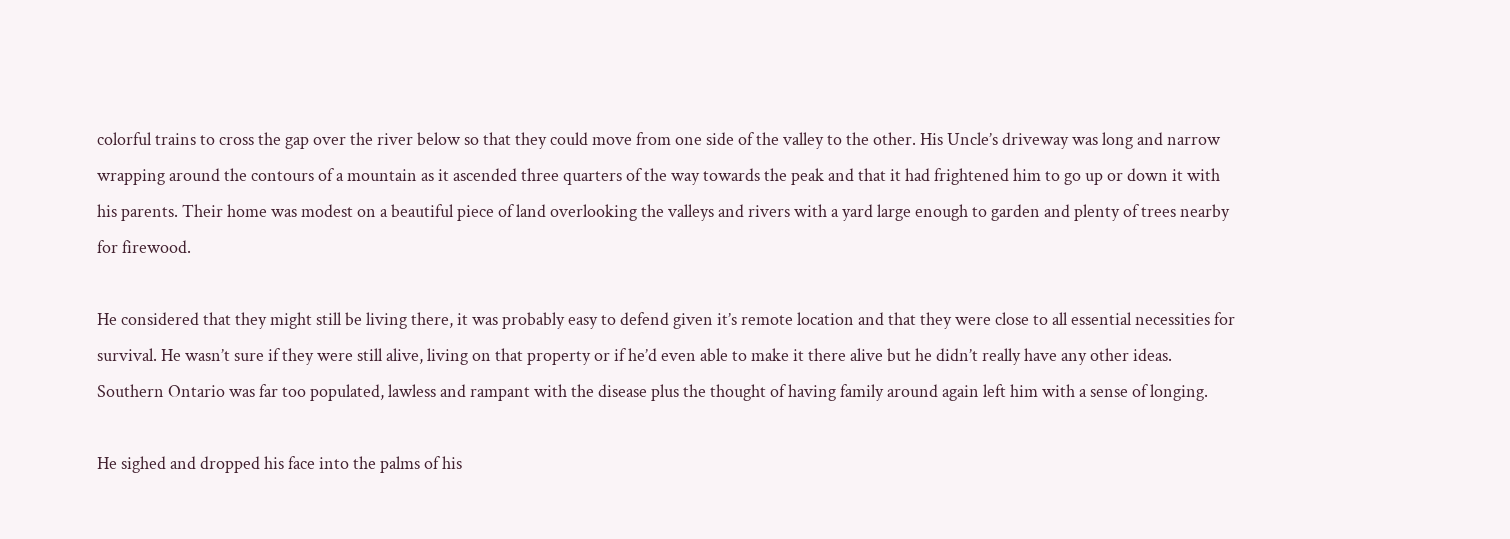colorful trains to cross the gap over the river below so that they could move from one side of the valley to the other. His Uncle’s driveway was long and narrow wrapping around the contours of a mountain as it ascended three quarters of the way towards the peak and that it had frightened him to go up or down it with his parents. Their home was modest on a beautiful piece of land overlooking the valleys and rivers with a yard large enough to garden and plenty of trees nearby for firewood.

He considered that they might still be living there, it was probably easy to defend given it’s remote location and that they were close to all essential necessities for survival. He wasn’t sure if they were still alive, living on that property or if he’d even able to make it there alive but he didn’t really have any other ideas. Southern Ontario was far too populated, lawless and rampant with the disease plus the thought of having family around again left him with a sense of longing.

He sighed and dropped his face into the palms of his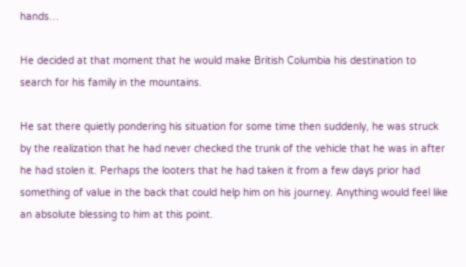hands…

He decided at that moment that he would make British Columbia his destination to search for his family in the mountains.

He sat there quietly pondering his situation for some time then suddenly, he was struck by the realization that he had never checked the trunk of the vehicle that he was in after he had stolen it. Perhaps the looters that he had taken it from a few days prior had something of value in the back that could help him on his journey. Anything would feel like an absolute blessing to him at this point.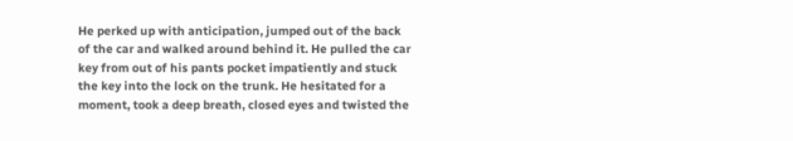He perked up with anticipation, jumped out of the back of the car and walked around behind it. He pulled the car key from out of his pants pocket impatiently and stuck the key into the lock on the trunk. He hesitated for a moment, took a deep breath, closed eyes and twisted the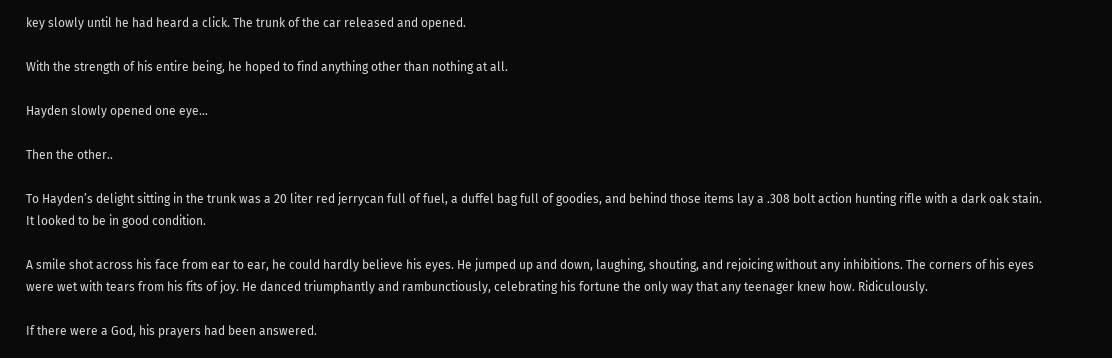key slowly until he had heard a click. The trunk of the car released and opened.

With the strength of his entire being, he hoped to find anything other than nothing at all.

Hayden slowly opened one eye…

Then the other..

To Hayden’s delight sitting in the trunk was a 20 liter red jerrycan full of fuel, a duffel bag full of goodies, and behind those items lay a .308 bolt action hunting rifle with a dark oak stain. It looked to be in good condition.

A smile shot across his face from ear to ear, he could hardly believe his eyes. He jumped up and down, laughing, shouting, and rejoicing without any inhibitions. The corners of his eyes were wet with tears from his fits of joy. He danced triumphantly and rambunctiously, celebrating his fortune the only way that any teenager knew how. Ridiculously.

If there were a God, his prayers had been answered.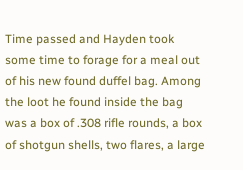Time passed and Hayden took some time to forage for a meal out of his new found duffel bag. Among the loot he found inside the bag was a box of .308 rifle rounds, a box of shotgun shells, two flares, a large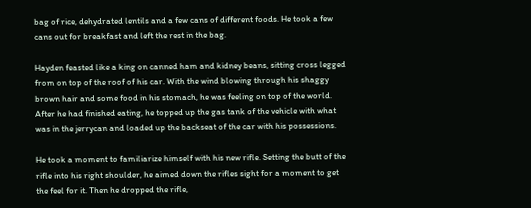bag of rice, dehydrated lentils and a few cans of different foods. He took a few cans out for breakfast and left the rest in the bag.

Hayden feasted like a king on canned ham and kidney beans, sitting cross legged from on top of the roof of his car. With the wind blowing through his shaggy brown hair and some food in his stomach, he was feeling on top of the world. After he had finished eating, he topped up the gas tank of the vehicle with what was in the jerrycan and loaded up the backseat of the car with his possessions.

He took a moment to familiarize himself with his new rifle. Setting the butt of the rifle into his right shoulder, he aimed down the rifles sight for a moment to get the feel for it. Then he dropped the rifle,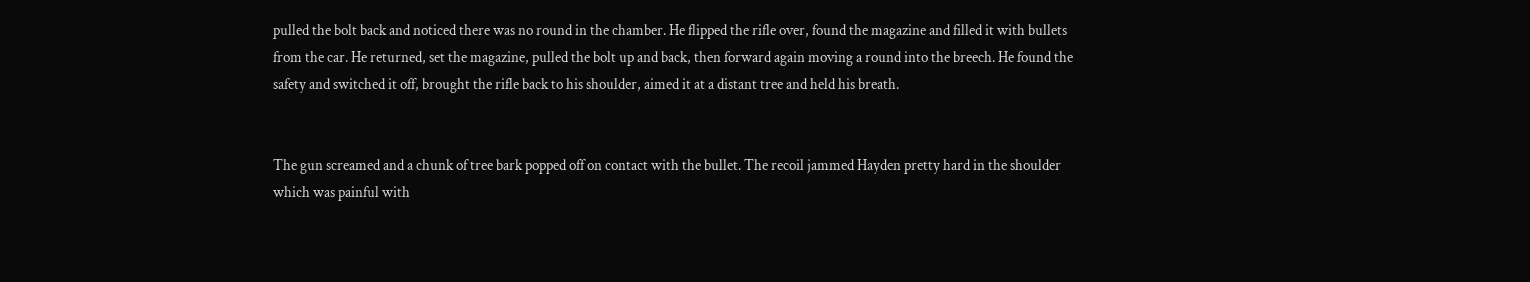pulled the bolt back and noticed there was no round in the chamber. He flipped the rifle over, found the magazine and filled it with bullets from the car. He returned, set the magazine, pulled the bolt up and back, then forward again moving a round into the breech. He found the safety and switched it off, brought the rifle back to his shoulder, aimed it at a distant tree and held his breath.


The gun screamed and a chunk of tree bark popped off on contact with the bullet. The recoil jammed Hayden pretty hard in the shoulder which was painful with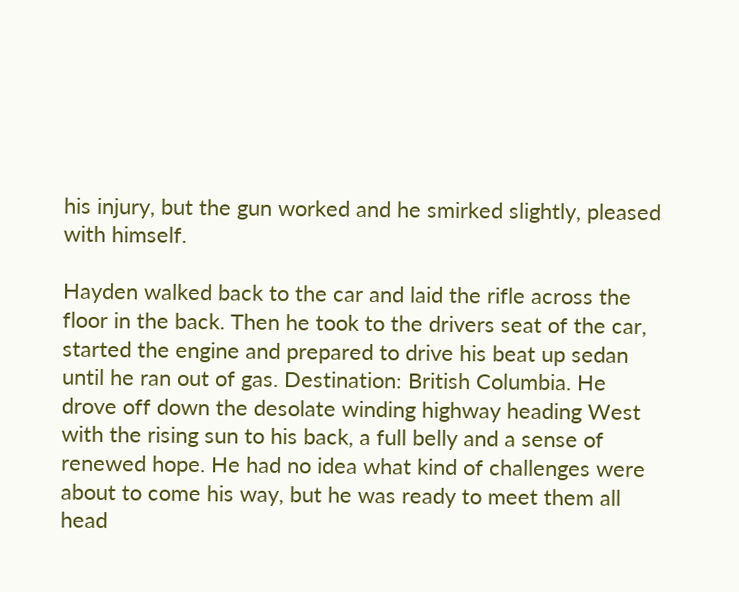his injury, but the gun worked and he smirked slightly, pleased with himself.

Hayden walked back to the car and laid the rifle across the floor in the back. Then he took to the drivers seat of the car, started the engine and prepared to drive his beat up sedan until he ran out of gas. Destination: British Columbia. He drove off down the desolate winding highway heading West with the rising sun to his back, a full belly and a sense of renewed hope. He had no idea what kind of challenges were about to come his way, but he was ready to meet them all head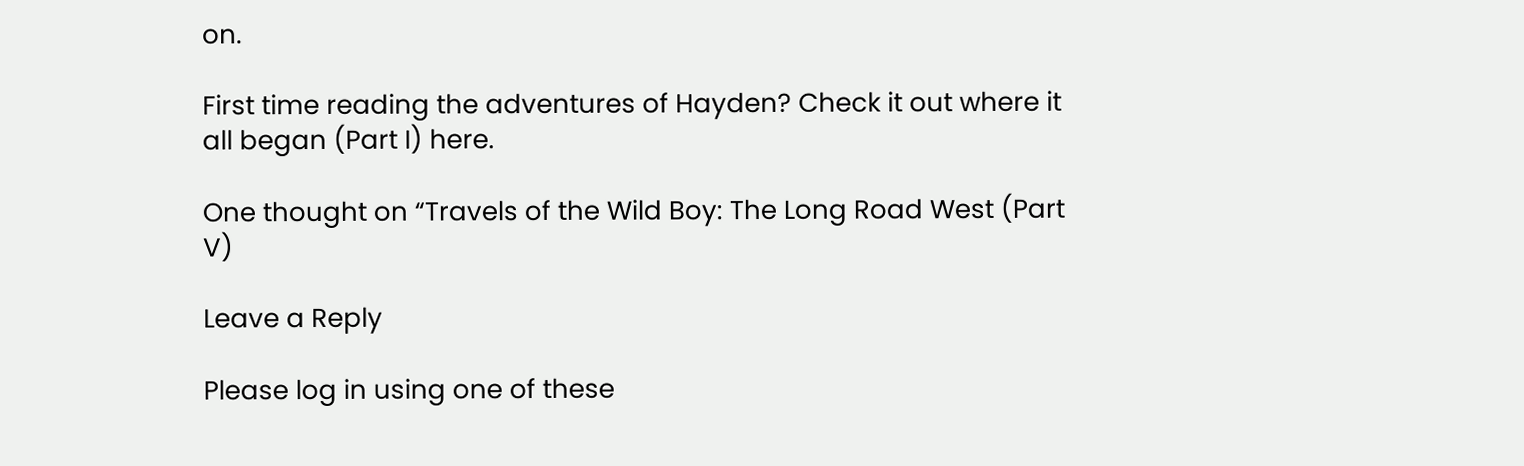on.

First time reading the adventures of Hayden? Check it out where it all began (Part I) here.

One thought on “Travels of the Wild Boy: The Long Road West (Part V)

Leave a Reply

Please log in using one of these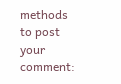methods to post your comment: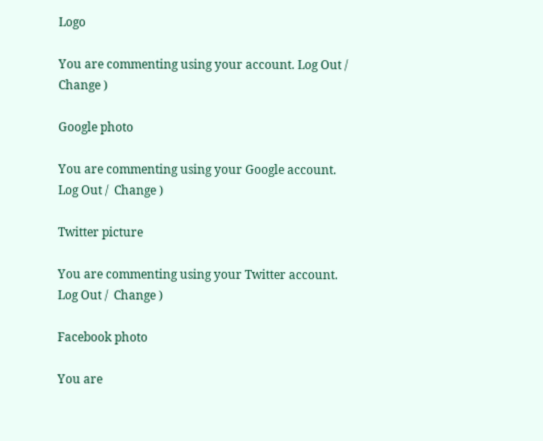Logo

You are commenting using your account. Log Out /  Change )

Google photo

You are commenting using your Google account. Log Out /  Change )

Twitter picture

You are commenting using your Twitter account. Log Out /  Change )

Facebook photo

You are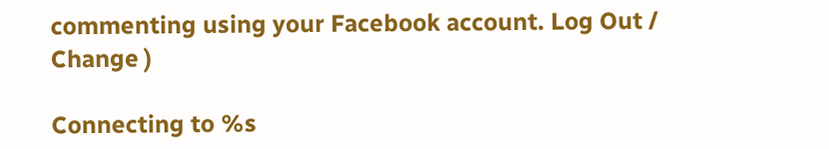commenting using your Facebook account. Log Out /  Change )

Connecting to %s